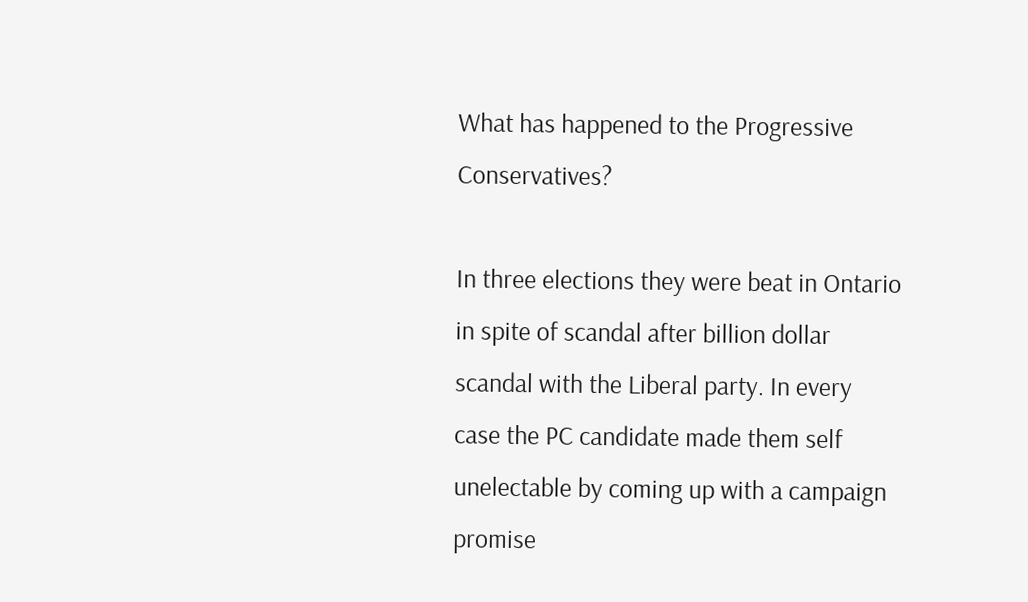What has happened to the Progressive Conservatives?

In three elections they were beat in Ontario in spite of scandal after billion dollar scandal with the Liberal party. In every case the PC candidate made them self unelectable by coming up with a campaign promise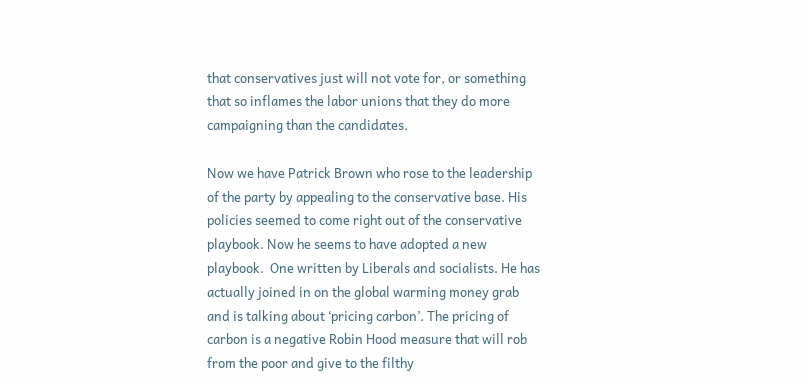that conservatives just will not vote for, or something that so inflames the labor unions that they do more campaigning than the candidates.

Now we have Patrick Brown who rose to the leadership of the party by appealing to the conservative base. His policies seemed to come right out of the conservative playbook. Now he seems to have adopted a new playbook.  One written by Liberals and socialists. He has actually joined in on the global warming money grab and is talking about ‘pricing carbon’. The pricing of carbon is a negative Robin Hood measure that will rob from the poor and give to the filthy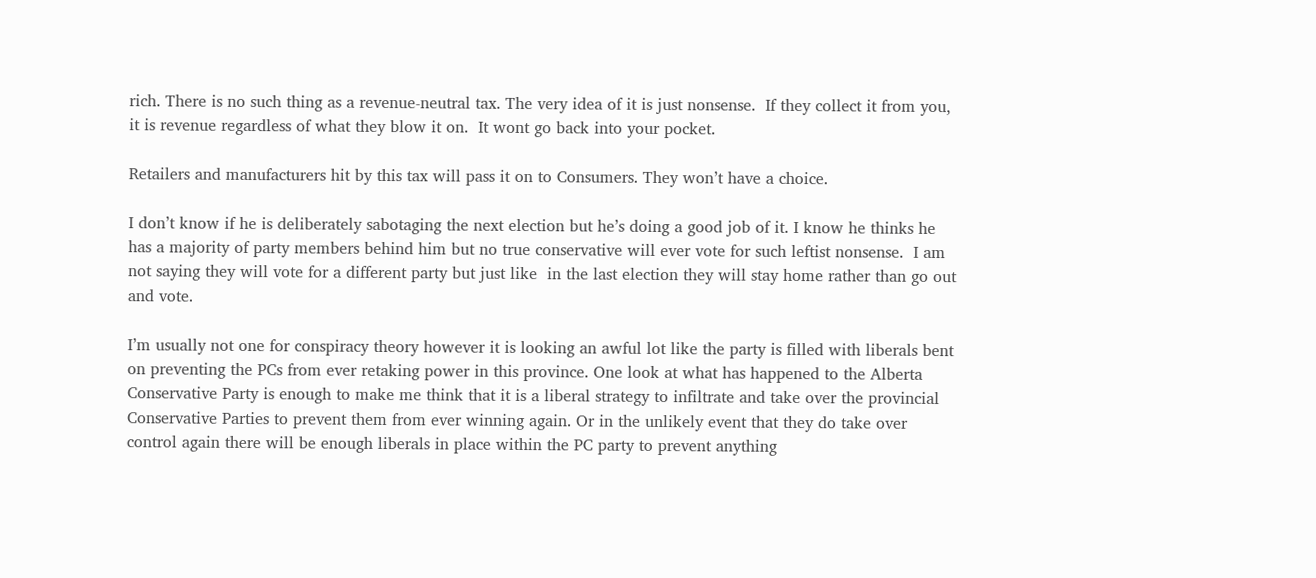rich. There is no such thing as a revenue-neutral tax. The very idea of it is just nonsense.  If they collect it from you, it is revenue regardless of what they blow it on.  It wont go back into your pocket.

Retailers and manufacturers hit by this tax will pass it on to Consumers. They won’t have a choice.

I don’t know if he is deliberately sabotaging the next election but he’s doing a good job of it. I know he thinks he has a majority of party members behind him but no true conservative will ever vote for such leftist nonsense.  I am not saying they will vote for a different party but just like  in the last election they will stay home rather than go out and vote.

I’m usually not one for conspiracy theory however it is looking an awful lot like the party is filled with liberals bent on preventing the PCs from ever retaking power in this province. One look at what has happened to the Alberta Conservative Party is enough to make me think that it is a liberal strategy to infiltrate and take over the provincial Conservative Parties to prevent them from ever winning again. Or in the unlikely event that they do take over control again there will be enough liberals in place within the PC party to prevent anything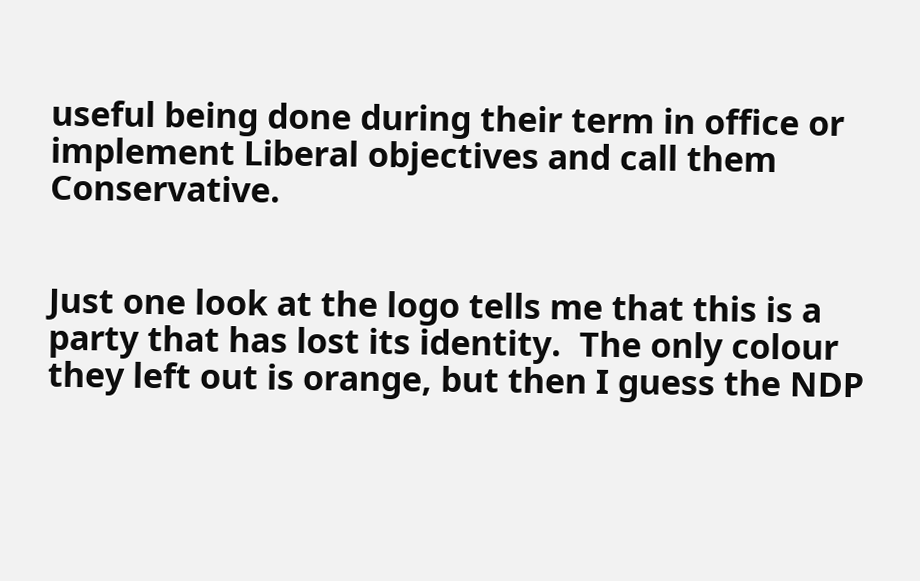useful being done during their term in office or implement Liberal objectives and call them Conservative.


Just one look at the logo tells me that this is a party that has lost its identity.  The only colour they left out is orange, but then I guess the NDP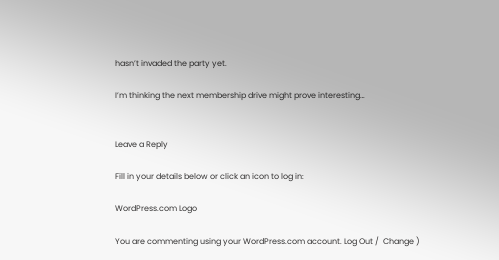hasn’t invaded the party yet.

I’m thinking the next membership drive might prove interesting…


Leave a Reply

Fill in your details below or click an icon to log in:

WordPress.com Logo

You are commenting using your WordPress.com account. Log Out /  Change )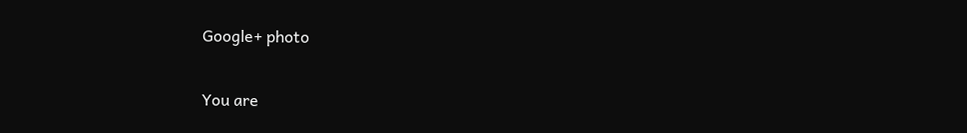Google+ photo

You are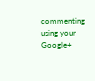commenting using your Google+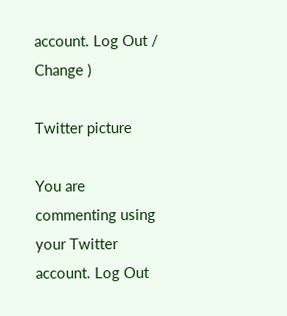account. Log Out /  Change )

Twitter picture

You are commenting using your Twitter account. Log Out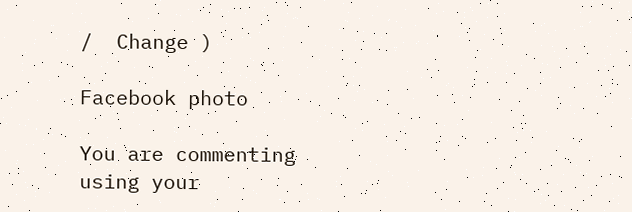/  Change )

Facebook photo

You are commenting using your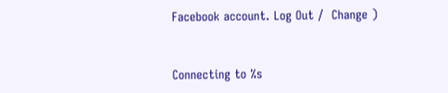Facebook account. Log Out /  Change )


Connecting to %s